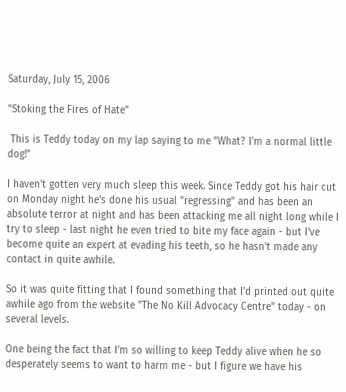Saturday, July 15, 2006

"Stoking the Fires of Hate"

 This is Teddy today on my lap saying to me "What? I'm a normal little dog!"

I haven't gotten very much sleep this week. Since Teddy got his hair cut on Monday night he's done his usual "regressing" and has been an absolute terror at night and has been attacking me all night long while I try to sleep - last night he even tried to bite my face again - but I've become quite an expert at evading his teeth, so he hasn't made any contact in quite awhile.

So it was quite fitting that I found something that I'd printed out quite awhile ago from the website "The No Kill Advocacy Centre" today - on several levels.

One being the fact that I'm so willing to keep Teddy alive when he so desperately seems to want to harm me - but I figure we have his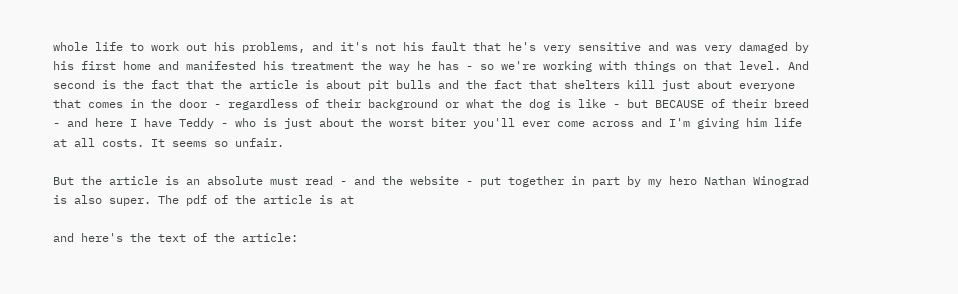whole life to work out his problems, and it's not his fault that he's very sensitive and was very damaged by his first home and manifested his treatment the way he has - so we're working with things on that level. And second is the fact that the article is about pit bulls and the fact that shelters kill just about everyone that comes in the door - regardless of their background or what the dog is like - but BECAUSE of their breed - and here I have Teddy - who is just about the worst biter you'll ever come across and I'm giving him life at all costs. It seems so unfair.

But the article is an absolute must read - and the website - put together in part by my hero Nathan Winograd is also super. The pdf of the article is at

and here's the text of the article: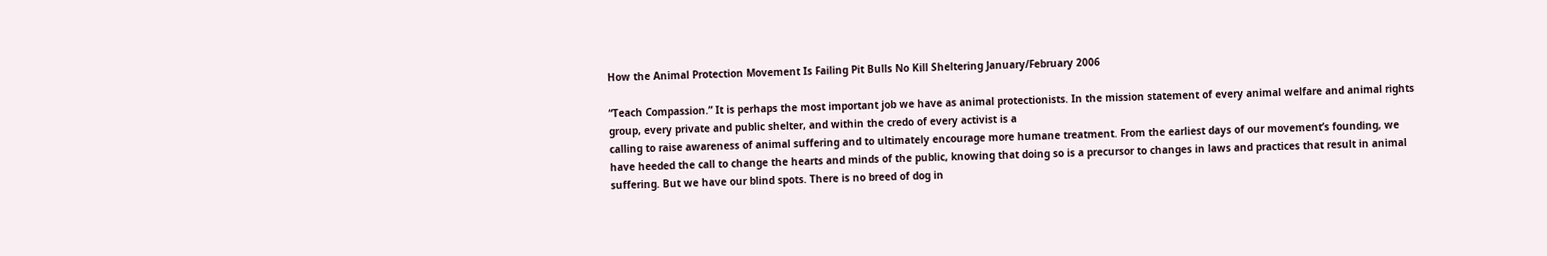How the Animal Protection Movement Is Failing Pit Bulls No Kill Sheltering January/February 2006

“Teach Compassion.” It is perhaps the most important job we have as animal protectionists. In the mission statement of every animal welfare and animal rights group, every private and public shelter, and within the credo of every activist is a
calling to raise awareness of animal suffering and to ultimately encourage more humane treatment. From the earliest days of our movement’s founding, we have heeded the call to change the hearts and minds of the public, knowing that doing so is a precursor to changes in laws and practices that result in animal suffering. But we have our blind spots. There is no breed of dog in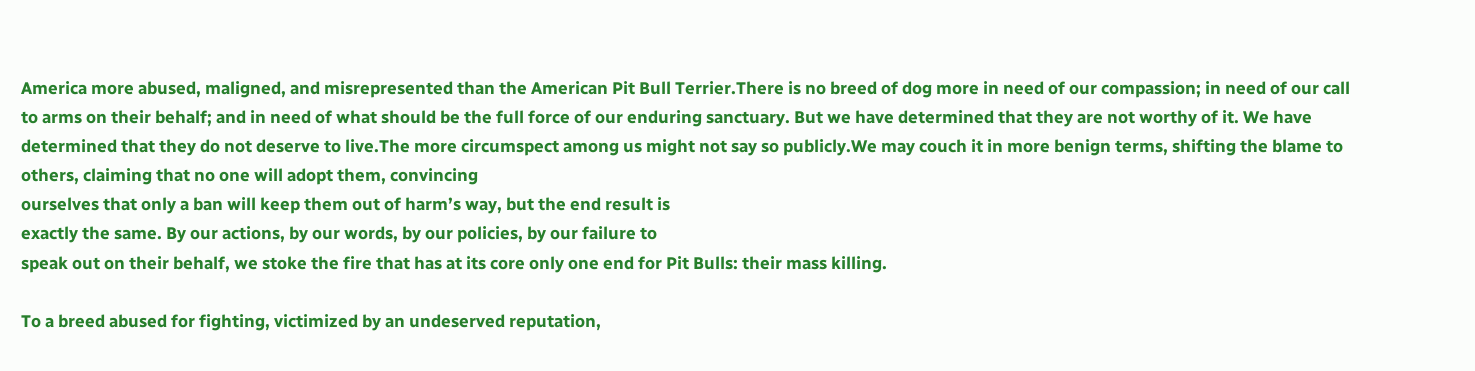America more abused, maligned, and misrepresented than the American Pit Bull Terrier.There is no breed of dog more in need of our compassion; in need of our call to arms on their behalf; and in need of what should be the full force of our enduring sanctuary. But we have determined that they are not worthy of it. We have determined that they do not deserve to live.The more circumspect among us might not say so publicly.We may couch it in more benign terms, shifting the blame to others, claiming that no one will adopt them, convincing
ourselves that only a ban will keep them out of harm’s way, but the end result is
exactly the same. By our actions, by our words, by our policies, by our failure to
speak out on their behalf, we stoke the fire that has at its core only one end for Pit Bulls: their mass killing.

To a breed abused for fighting, victimized by an undeserved reputation,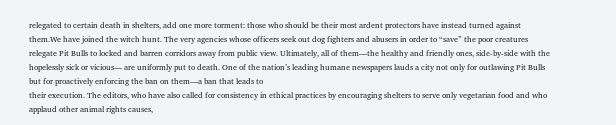relegated to certain death in shelters, add one more torment: those who should be their most ardent protectors have instead turned against them.We have joined the witch hunt. The very agencies whose officers seek out dog fighters and abusers in order to “save” the poor creatures relegate Pit Bulls to locked and barren corridors away from public view. Ultimately, all of them—the healthy and friendly ones, side-by-side with the hopelessly sick or vicious— are uniformly put to death. One of the nation’s leading humane newspapers lauds a city not only for outlawing Pit Bulls but for proactively enforcing the ban on them—a ban that leads to
their execution. The editors, who have also called for consistency in ethical practices by encouraging shelters to serve only vegetarian food and who applaud other animal rights causes,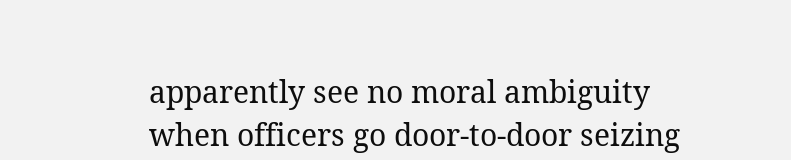apparently see no moral ambiguity when officers go door-to-door seizing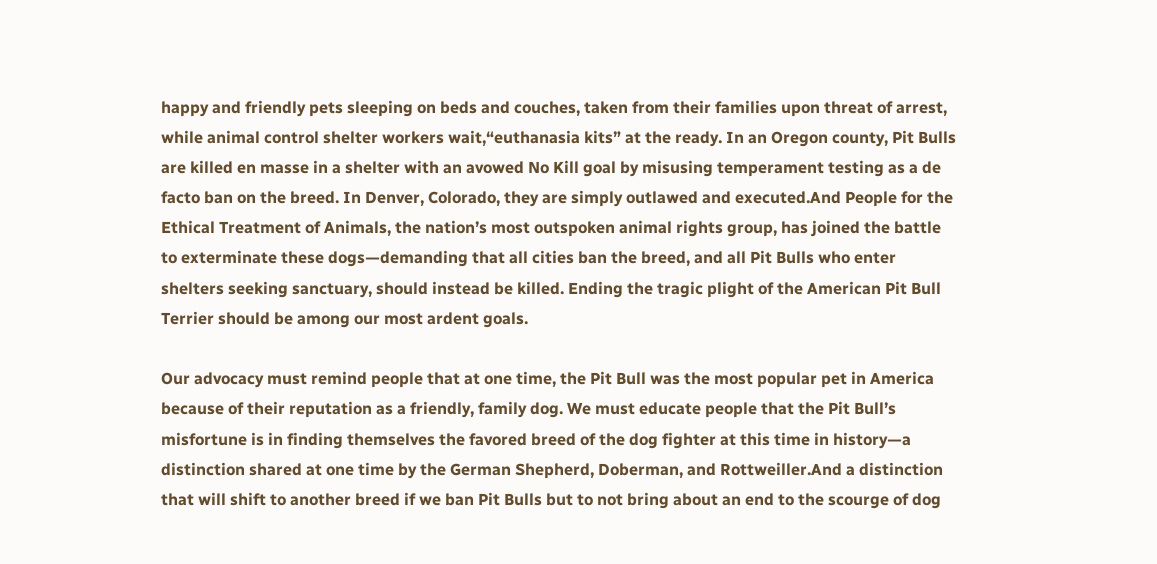happy and friendly pets sleeping on beds and couches, taken from their families upon threat of arrest, while animal control shelter workers wait,“euthanasia kits” at the ready. In an Oregon county, Pit Bulls are killed en masse in a shelter with an avowed No Kill goal by misusing temperament testing as a de facto ban on the breed. In Denver, Colorado, they are simply outlawed and executed.And People for the Ethical Treatment of Animals, the nation’s most outspoken animal rights group, has joined the battle to exterminate these dogs—demanding that all cities ban the breed, and all Pit Bulls who enter shelters seeking sanctuary, should instead be killed. Ending the tragic plight of the American Pit Bull Terrier should be among our most ardent goals.

Our advocacy must remind people that at one time, the Pit Bull was the most popular pet in America because of their reputation as a friendly, family dog. We must educate people that the Pit Bull’s misfortune is in finding themselves the favored breed of the dog fighter at this time in history—a distinction shared at one time by the German Shepherd, Doberman, and Rottweiller.And a distinction that will shift to another breed if we ban Pit Bulls but to not bring about an end to the scourge of dog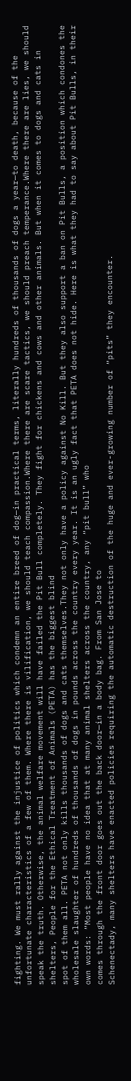fighting. We must rally against the injustice of politics which condemn an entire breed of dog—in practical terms, literally hundreds of thousands of dogs a year—to death, because of the unfortunate characteristics of a few of them. Where there is vilification, we should teach compassion.Where there are scare tactics, we should preach temperance.Where there are lies, we should speak the truth. Otherwise, the animal welfare movement will have failed the Pit Bull completely. They fight for chickens and cows and other animals. But when it comes to dogs and cats in shelters, People for the Ethical Treatment of Animals (PETA) has the biggest blind
spot of them all. PETA not only kills thousands of dogs and cats themselves.They not only have a policy against No Kill. But they also support a ban on Pit Bulls, a position which condones the wholesale slaughter of hundreds of thousands of dogs in pounds across the country every year. It is an ugly fact that PETA does not hide. Here is what they had to say about Pit Bulls, in their own words: “Most people have no idea that at many animal shelters across the country, any “pit bull” who
comes through the front door goes out the back door—in a body bag. From San Jose to
Schenectady, many shelters have enacted policies requiring the automatic destruction of the huge and ever-growing number of “pits” they encounter.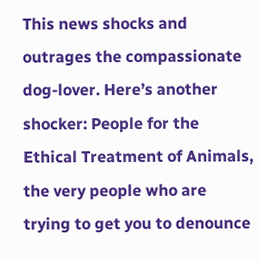This news shocks and outrages the compassionate dog-lover. Here’s another shocker: People for the Ethical Treatment of Animals, the very people who are trying to get you to denounce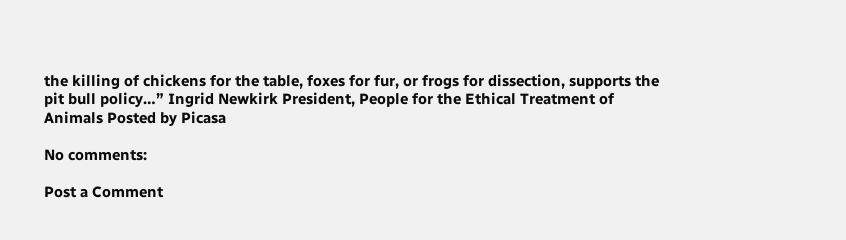the killing of chickens for the table, foxes for fur, or frogs for dissection, supports the pit bull policy…” Ingrid Newkirk President, People for the Ethical Treatment of Animals Posted by Picasa

No comments:

Post a Comment